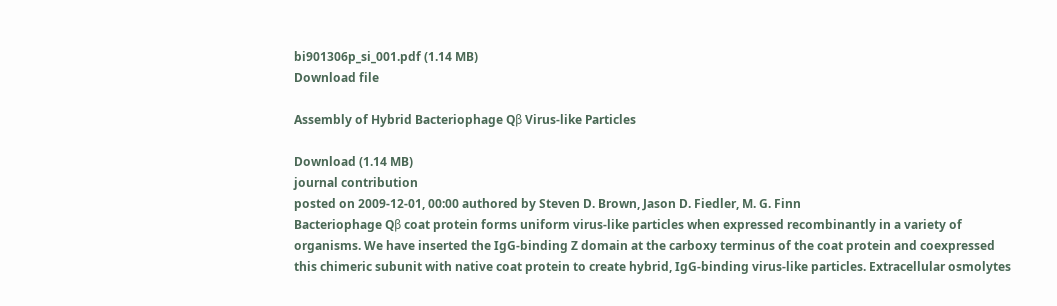bi901306p_si_001.pdf (1.14 MB)
Download file

Assembly of Hybrid Bacteriophage Qβ Virus-like Particles

Download (1.14 MB)
journal contribution
posted on 2009-12-01, 00:00 authored by Steven D. Brown, Jason D. Fiedler, M. G. Finn
Bacteriophage Qβ coat protein forms uniform virus-like particles when expressed recombinantly in a variety of organisms. We have inserted the IgG-binding Z domain at the carboxy terminus of the coat protein and coexpressed this chimeric subunit with native coat protein to create hybrid, IgG-binding virus-like particles. Extracellular osmolytes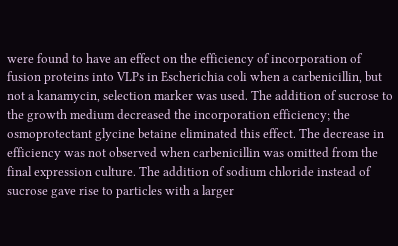were found to have an effect on the efficiency of incorporation of fusion proteins into VLPs in Escherichia coli when a carbenicillin, but not a kanamycin, selection marker was used. The addition of sucrose to the growth medium decreased the incorporation efficiency; the osmoprotectant glycine betaine eliminated this effect. The decrease in efficiency was not observed when carbenicillin was omitted from the final expression culture. The addition of sodium chloride instead of sucrose gave rise to particles with a larger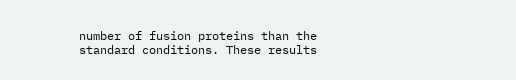number of fusion proteins than the standard conditions. These results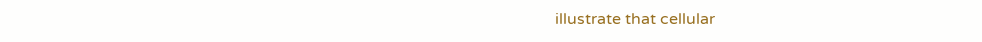illustrate that cellular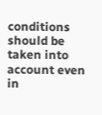conditions should be taken into account even in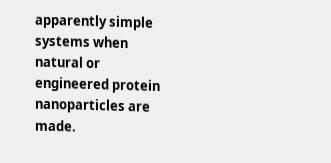apparently simple systems when natural or engineered protein nanoparticles are made.